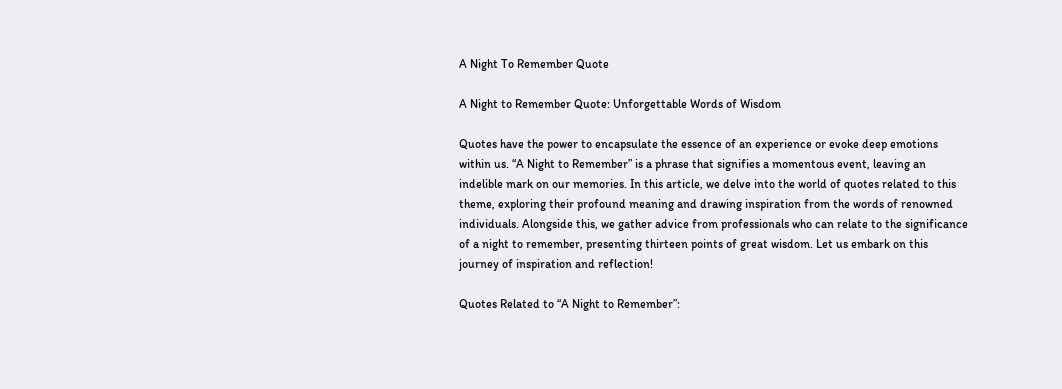A Night To Remember Quote

A Night to Remember Quote: Unforgettable Words of Wisdom

Quotes have the power to encapsulate the essence of an experience or evoke deep emotions within us. “A Night to Remember” is a phrase that signifies a momentous event, leaving an indelible mark on our memories. In this article, we delve into the world of quotes related to this theme, exploring their profound meaning and drawing inspiration from the words of renowned individuals. Alongside this, we gather advice from professionals who can relate to the significance of a night to remember, presenting thirteen points of great wisdom. Let us embark on this journey of inspiration and reflection!

Quotes Related to “A Night to Remember”: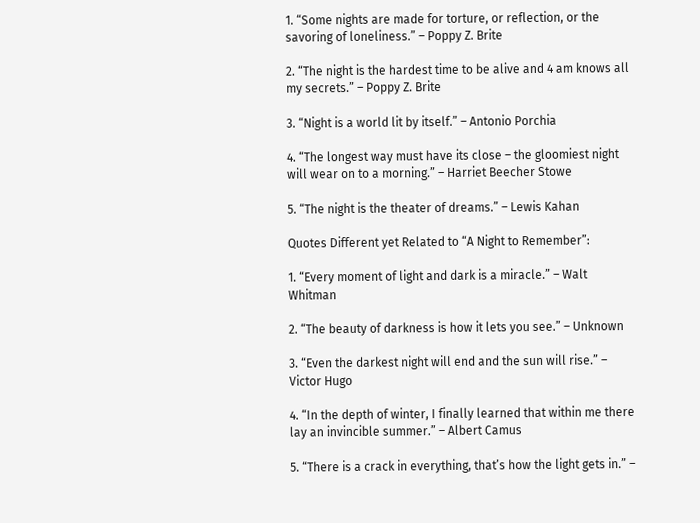1. “Some nights are made for torture, or reflection, or the savoring of loneliness.” – Poppy Z. Brite

2. “The night is the hardest time to be alive and 4 am knows all my secrets.” – Poppy Z. Brite

3. “Night is a world lit by itself.” – Antonio Porchia

4. “The longest way must have its close – the gloomiest night will wear on to a morning.” – Harriet Beecher Stowe

5. “The night is the theater of dreams.” – Lewis Kahan

Quotes Different yet Related to “A Night to Remember”:

1. “Every moment of light and dark is a miracle.” – Walt Whitman

2. “The beauty of darkness is how it lets you see.” – Unknown

3. “Even the darkest night will end and the sun will rise.” – Victor Hugo

4. “In the depth of winter, I finally learned that within me there lay an invincible summer.” – Albert Camus

5. “There is a crack in everything, that’s how the light gets in.” –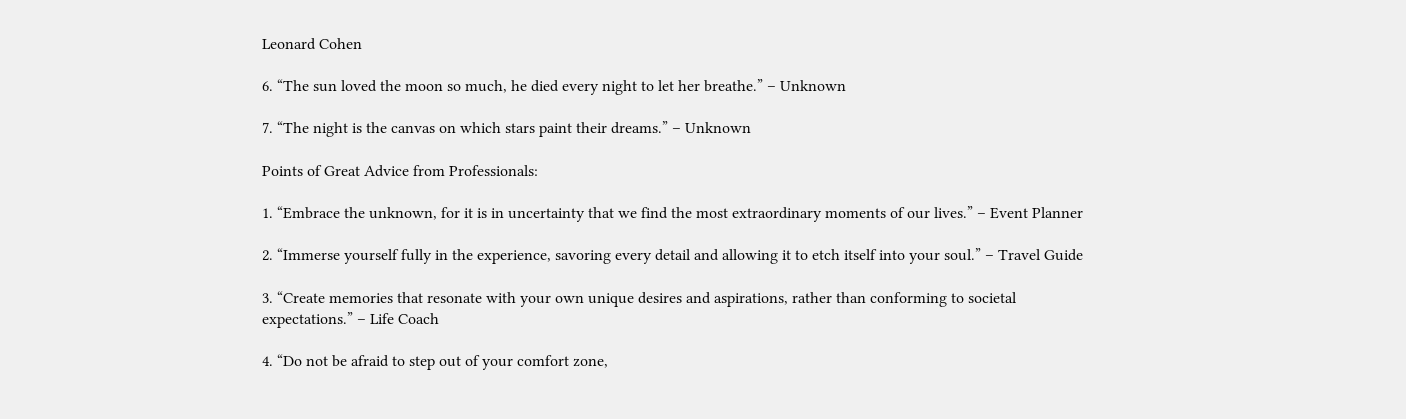Leonard Cohen

6. “The sun loved the moon so much, he died every night to let her breathe.” – Unknown

7. “The night is the canvas on which stars paint their dreams.” – Unknown

Points of Great Advice from Professionals:

1. “Embrace the unknown, for it is in uncertainty that we find the most extraordinary moments of our lives.” – Event Planner

2. “Immerse yourself fully in the experience, savoring every detail and allowing it to etch itself into your soul.” – Travel Guide

3. “Create memories that resonate with your own unique desires and aspirations, rather than conforming to societal expectations.” – Life Coach

4. “Do not be afraid to step out of your comfort zone,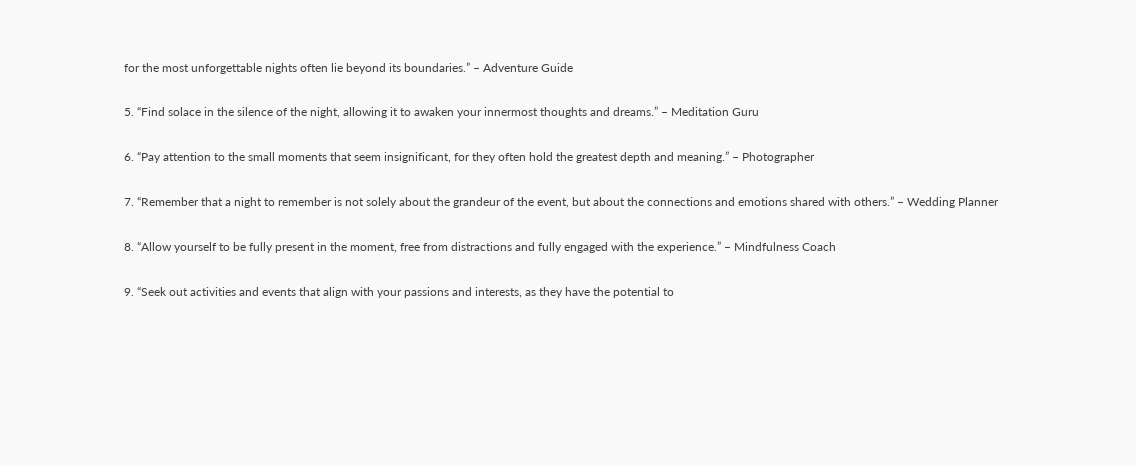for the most unforgettable nights often lie beyond its boundaries.” – Adventure Guide

5. “Find solace in the silence of the night, allowing it to awaken your innermost thoughts and dreams.” – Meditation Guru

6. “Pay attention to the small moments that seem insignificant, for they often hold the greatest depth and meaning.” – Photographer

7. “Remember that a night to remember is not solely about the grandeur of the event, but about the connections and emotions shared with others.” – Wedding Planner

8. “Allow yourself to be fully present in the moment, free from distractions and fully engaged with the experience.” – Mindfulness Coach

9. “Seek out activities and events that align with your passions and interests, as they have the potential to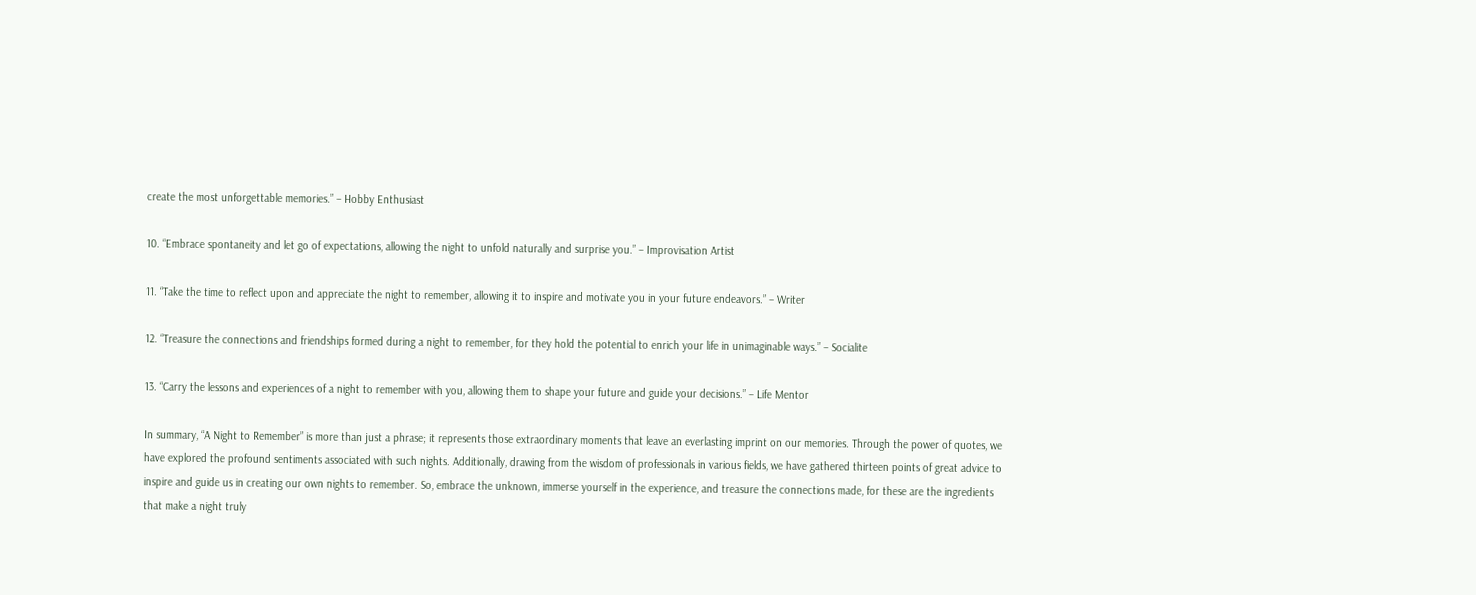create the most unforgettable memories.” – Hobby Enthusiast

10. “Embrace spontaneity and let go of expectations, allowing the night to unfold naturally and surprise you.” – Improvisation Artist

11. “Take the time to reflect upon and appreciate the night to remember, allowing it to inspire and motivate you in your future endeavors.” – Writer

12. “Treasure the connections and friendships formed during a night to remember, for they hold the potential to enrich your life in unimaginable ways.” – Socialite

13. “Carry the lessons and experiences of a night to remember with you, allowing them to shape your future and guide your decisions.” – Life Mentor

In summary, “A Night to Remember” is more than just a phrase; it represents those extraordinary moments that leave an everlasting imprint on our memories. Through the power of quotes, we have explored the profound sentiments associated with such nights. Additionally, drawing from the wisdom of professionals in various fields, we have gathered thirteen points of great advice to inspire and guide us in creating our own nights to remember. So, embrace the unknown, immerse yourself in the experience, and treasure the connections made, for these are the ingredients that make a night truly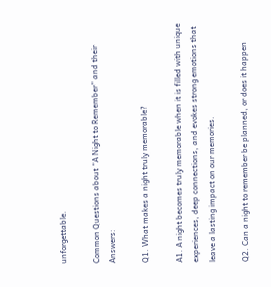unforgettable.

Common Questions about “A Night to Remember” and their Answers:

Q1. What makes a night truly memorable?

A1. A night becomes truly memorable when it is filled with unique experiences, deep connections, and evokes strong emotions that leave a lasting impact on our memories.

Q2. Can a night to remember be planned, or does it happen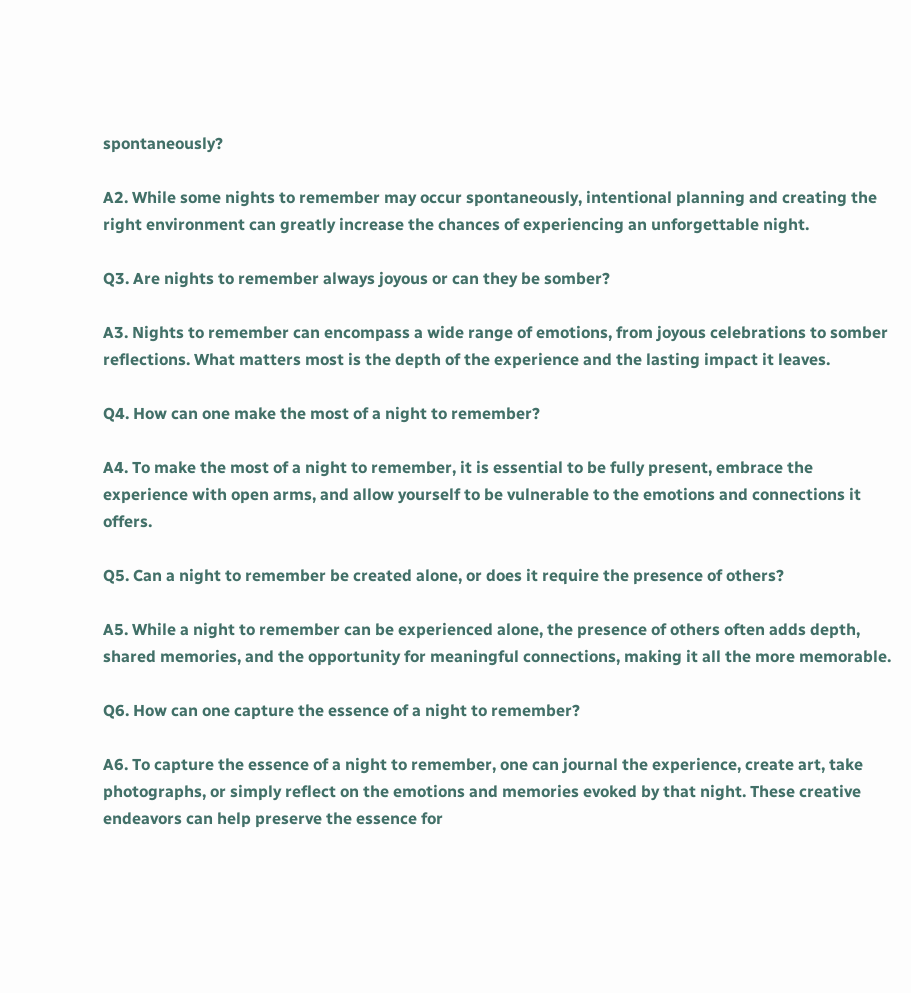spontaneously?

A2. While some nights to remember may occur spontaneously, intentional planning and creating the right environment can greatly increase the chances of experiencing an unforgettable night.

Q3. Are nights to remember always joyous or can they be somber?

A3. Nights to remember can encompass a wide range of emotions, from joyous celebrations to somber reflections. What matters most is the depth of the experience and the lasting impact it leaves.

Q4. How can one make the most of a night to remember?

A4. To make the most of a night to remember, it is essential to be fully present, embrace the experience with open arms, and allow yourself to be vulnerable to the emotions and connections it offers.

Q5. Can a night to remember be created alone, or does it require the presence of others?

A5. While a night to remember can be experienced alone, the presence of others often adds depth, shared memories, and the opportunity for meaningful connections, making it all the more memorable.

Q6. How can one capture the essence of a night to remember?

A6. To capture the essence of a night to remember, one can journal the experience, create art, take photographs, or simply reflect on the emotions and memories evoked by that night. These creative endeavors can help preserve the essence for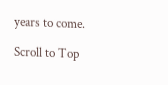years to come.

Scroll to Top